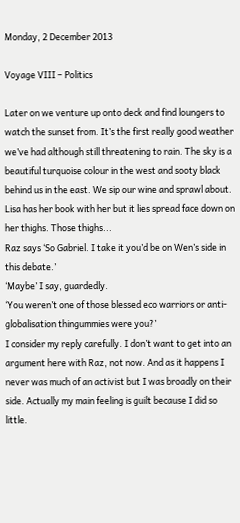Monday, 2 December 2013

Voyage VIII – Politics

Later on we venture up onto deck and find loungers to watch the sunset from. It’s the first really good weather we’ve had although still threatening to rain. The sky is a beautiful turquoise colour in the west and sooty black behind us in the east. We sip our wine and sprawl about. Lisa has her book with her but it lies spread face down on her thighs. Those thighs...
Raz says ‘So Gabriel. I take it you’d be on Wen’s side in this debate.’
‘Maybe’ I say, guardedly.
‘You weren’t one of those blessed eco warriors or anti-globalisation thingummies were you?’
I consider my reply carefully. I don’t want to get into an argument here with Raz, not now. And as it happens I never was much of an activist but I was broadly on their side. Actually my main feeling is guilt because I did so little.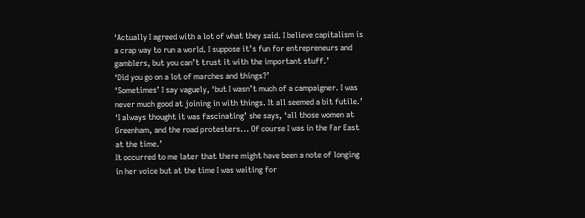‘Actually I agreed with a lot of what they said. I believe capitalism is a crap way to run a world. I suppose it’s fun for entrepreneurs and gamblers, but you can’t trust it with the important stuff.’
‘Did you go on a lot of marches and things?’
‘Sometimes’ I say vaguely, ‘but I wasn’t much of a campaigner. I was never much good at joining in with things. It all seemed a bit futile.’
‘I always thought it was fascinating’ she says, ‘all those women at Greenham, and the road protesters... Of course I was in the Far East at the time.’
It occurred to me later that there might have been a note of longing in her voice but at the time I was waiting for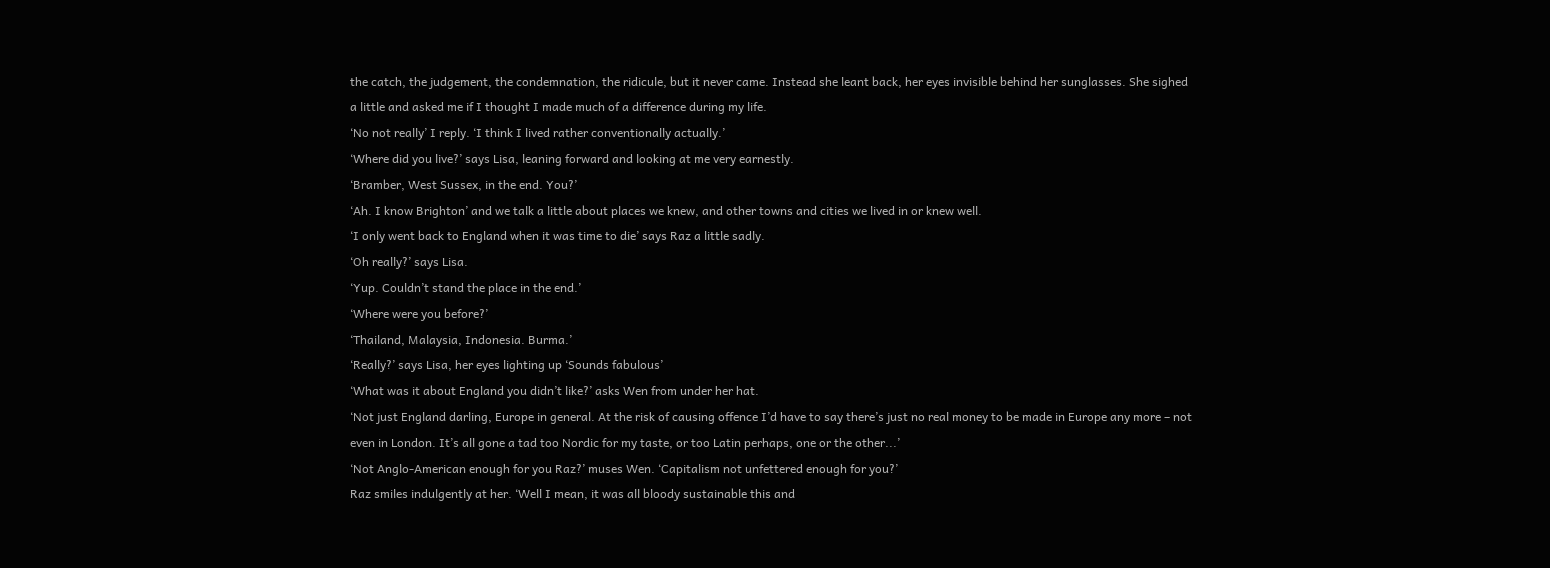the catch, the judgement, the condemnation, the ridicule, but it never came. Instead she leant back, her eyes invisible behind her sunglasses. She sighed a little and asked me if I thought I made much of a difference during my life.
‘No not really’ I reply. ‘I think I lived rather conventionally actually.’
‘Where did you live?’ says Lisa, leaning forward and looking at me very earnestly.
‘Bramber, West Sussex, in the end. You?’
‘Ah. I know Brighton’ and we talk a little about places we knew, and other towns and cities we lived in or knew well.
‘I only went back to England when it was time to die’ says Raz a little sadly.
‘Oh really?’ says Lisa.
‘Yup. Couldn’t stand the place in the end.’
‘Where were you before?’
‘Thailand, Malaysia, Indonesia. Burma.’
‘Really?’ says Lisa, her eyes lighting up ‘Sounds fabulous’
‘What was it about England you didn’t like?’ asks Wen from under her hat.
‘Not just England darling, Europe in general. At the risk of causing offence I’d have to say there’s just no real money to be made in Europe any more – not even in London. It’s all gone a tad too Nordic for my taste, or too Latin perhaps, one or the other...’
‘Not Anglo-American enough for you Raz?’ muses Wen. ‘Capitalism not unfettered enough for you?’
Raz smiles indulgently at her. ‘Well I mean, it was all bloody sustainable this and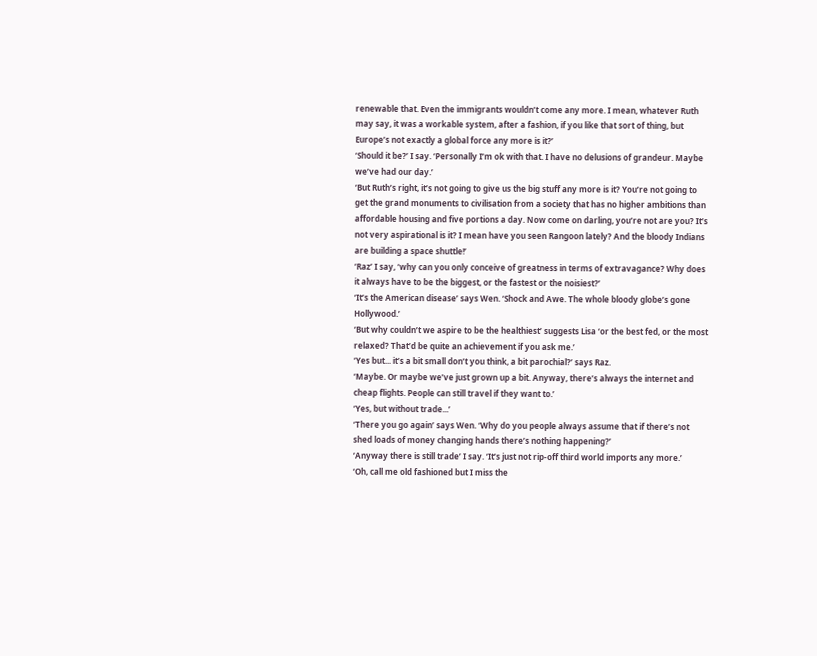renewable that. Even the immigrants wouldn’t come any more. I mean, whatever Ruth may say, it was a workable system, after a fashion, if you like that sort of thing, but Europe’s not exactly a global force any more is it?’
‘Should it be?’ I say. ‘Personally I’m ok with that. I have no delusions of grandeur. Maybe we’ve had our day.’
‘But Ruth’s right, it’s not going to give us the big stuff any more is it? You’re not going to get the grand monuments to civilisation from a society that has no higher ambitions than affordable housing and five portions a day. Now come on darling, you’re not are you? It’s not very aspirational is it? I mean have you seen Rangoon lately? And the bloody Indians are building a space shuttle!’
‘Raz’ I say, ‘why can you only conceive of greatness in terms of extravagance? Why does it always have to be the biggest, or the fastest or the noisiest?’
‘It’s the American disease’ says Wen. ‘Shock and Awe. The whole bloody globe’s gone Hollywood.’
‘But why couldn’t we aspire to be the healthiest’ suggests Lisa ‘or the best fed, or the most relaxed? That’d be quite an achievement if you ask me.’
‘Yes but... it’s a bit small don’t you think, a bit parochial?’ says Raz.
‘Maybe. Or maybe we’ve just grown up a bit. Anyway, there’s always the internet and cheap flights. People can still travel if they want to.’
‘Yes, but without trade...’
‘There you go again’ says Wen. ‘Why do you people always assume that if there’s not shed loads of money changing hands there’s nothing happening?’
‘Anyway there is still trade’ I say. ‘It’s just not rip-off third world imports any more.’
‘Oh, call me old fashioned but I miss the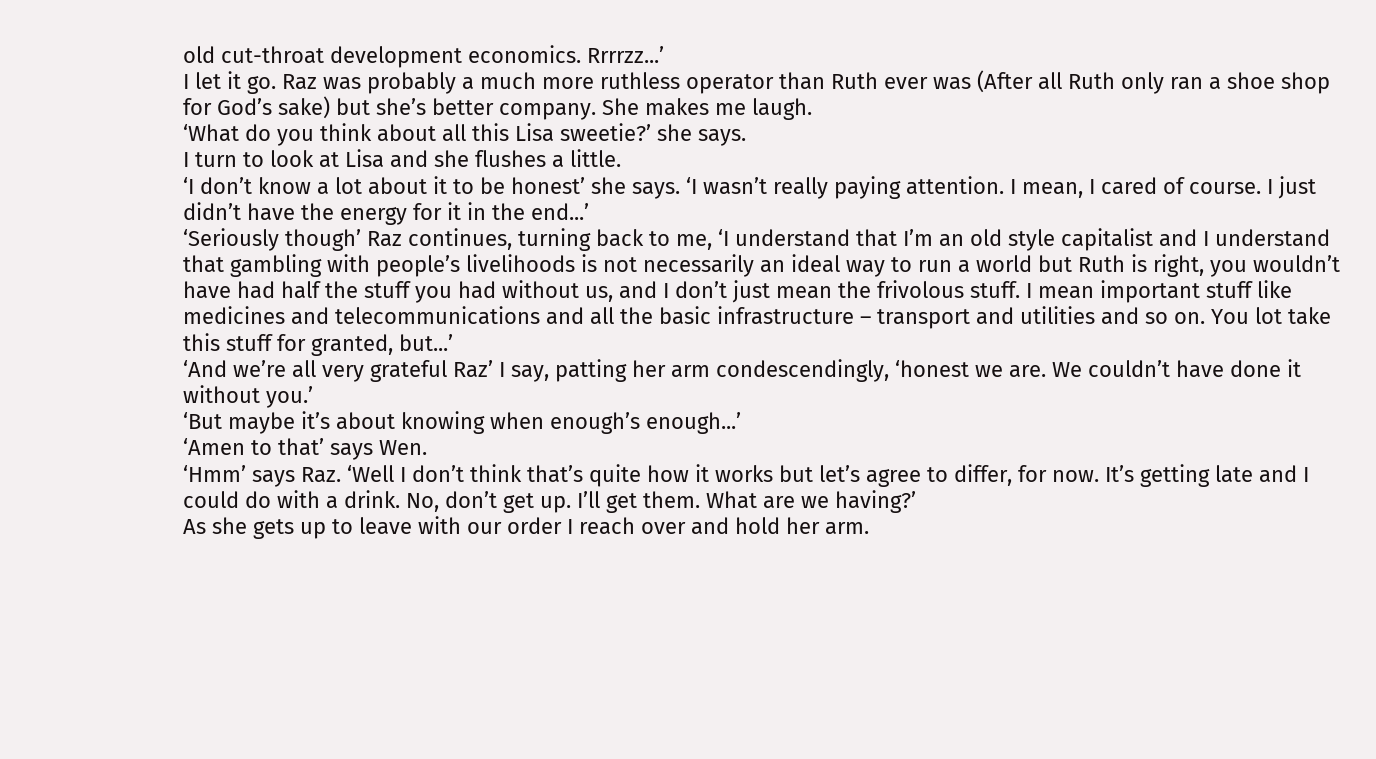old cut-throat development economics. Rrrrzz...’
I let it go. Raz was probably a much more ruthless operator than Ruth ever was (After all Ruth only ran a shoe shop for God’s sake) but she’s better company. She makes me laugh.
‘What do you think about all this Lisa sweetie?’ she says.
I turn to look at Lisa and she flushes a little.
‘I don’t know a lot about it to be honest’ she says. ‘I wasn’t really paying attention. I mean, I cared of course. I just didn’t have the energy for it in the end...’
‘Seriously though’ Raz continues, turning back to me, ‘I understand that I’m an old style capitalist and I understand that gambling with people’s livelihoods is not necessarily an ideal way to run a world but Ruth is right, you wouldn’t have had half the stuff you had without us, and I don’t just mean the frivolous stuff. I mean important stuff like medicines and telecommunications and all the basic infrastructure – transport and utilities and so on. You lot take this stuff for granted, but...’
‘And we’re all very grateful Raz’ I say, patting her arm condescendingly, ‘honest we are. We couldn’t have done it without you.’
‘But maybe it’s about knowing when enough’s enough...’
‘Amen to that’ says Wen.
‘Hmm’ says Raz. ‘Well I don’t think that’s quite how it works but let’s agree to differ, for now. It’s getting late and I could do with a drink. No, don’t get up. I’ll get them. What are we having?’
As she gets up to leave with our order I reach over and hold her arm.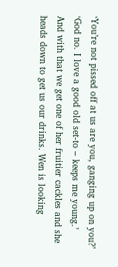‘You’re not pissed off at us are you, ganging up on you?’
‘God no. I love a good old set-to – keeps me young.’
And with that we get one of her fruitier cackles and she heads down to get us our drinks. Wen is looking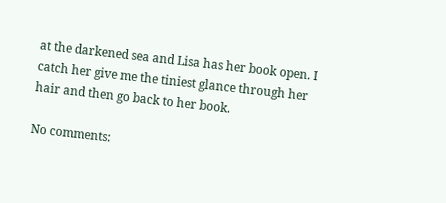at the darkened sea and Lisa has her book open. I catch her give me the tiniest glance through her hair and then go back to her book.

No comments: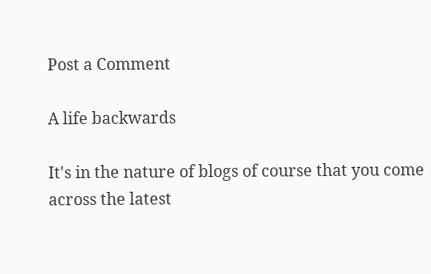Post a Comment

A life backwards

It's in the nature of blogs of course that you come across the latest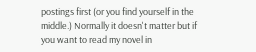postings first (or you find yourself in the middle.) Normally it doesn't matter but if you want to read my novel in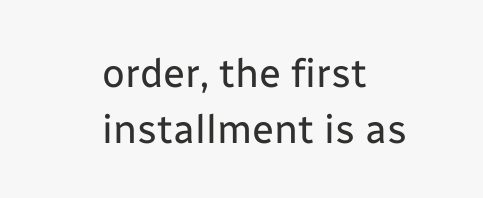order, the first installment is as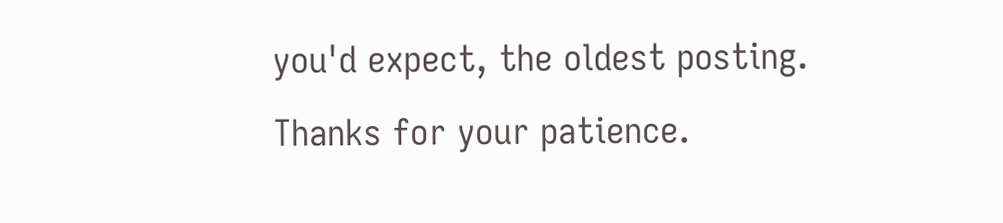you'd expect, the oldest posting.
Thanks for your patience.